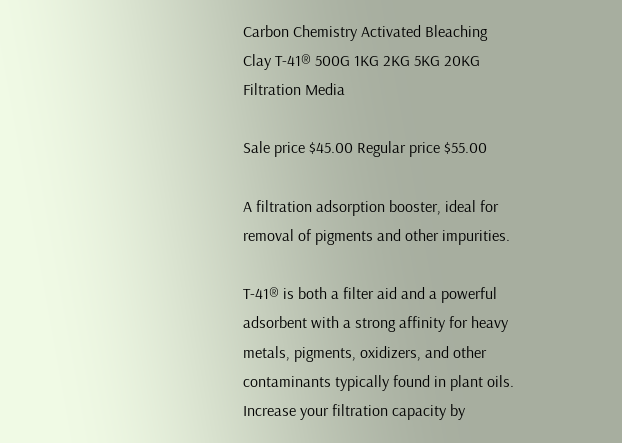Carbon Chemistry Activated Bleaching Clay T-41® 500G 1KG 2KG 5KG 20KG Filtration Media

Sale price $45.00 Regular price $55.00

A filtration adsorption booster, ideal for removal of pigments and other impurities.

T-41® is both a filter aid and a powerful adsorbent with a strong affinity for heavy metals, pigments, oxidizers, and other contaminants typically found in plant oils. Increase your filtration capacity by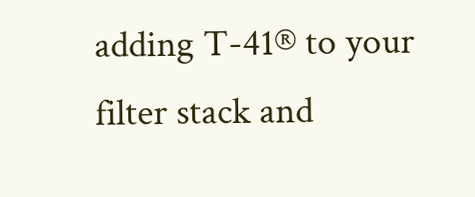adding T-41® to your filter stack and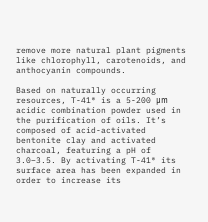remove more natural plant pigments like chlorophyll, carotenoids, and anthocyanin compounds.

Based on naturally occurring resources, T-41® is a 5-200 μm acidic combination powder used in the purification of oils. It’s composed of acid-activated bentonite clay and activated charcoal, featuring a pH of 3.0–3.5. By activating T-41® its surface area has been expanded in order to increase its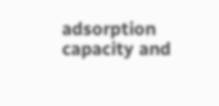adsorption capacity and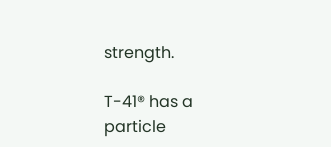strength.

T-41® has a particle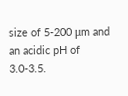size of 5-200 μm and an acidic pH of 3.0-3.5.